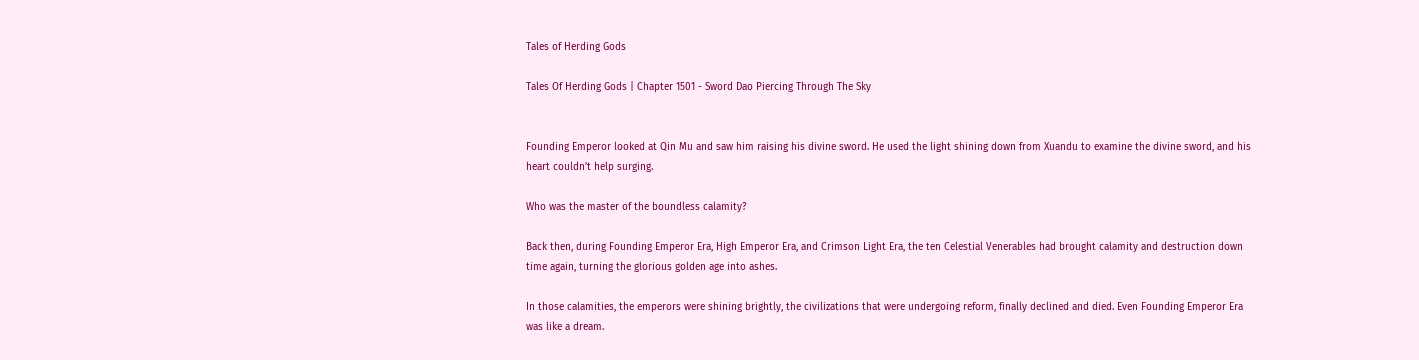Tales of Herding Gods

Tales Of Herding Gods | Chapter 1501 - Sword Dao Piercing Through The Sky


Founding Emperor looked at Qin Mu and saw him raising his divine sword. He used the light shining down from Xuandu to examine the divine sword, and his heart couldn't help surging.

Who was the master of the boundless calamity?

Back then, during Founding Emperor Era, High Emperor Era, and Crimson Light Era, the ten Celestial Venerables had brought calamity and destruction down time again, turning the glorious golden age into ashes.

In those calamities, the emperors were shining brightly, the civilizations that were undergoing reform, finally declined and died. Even Founding Emperor Era was like a dream.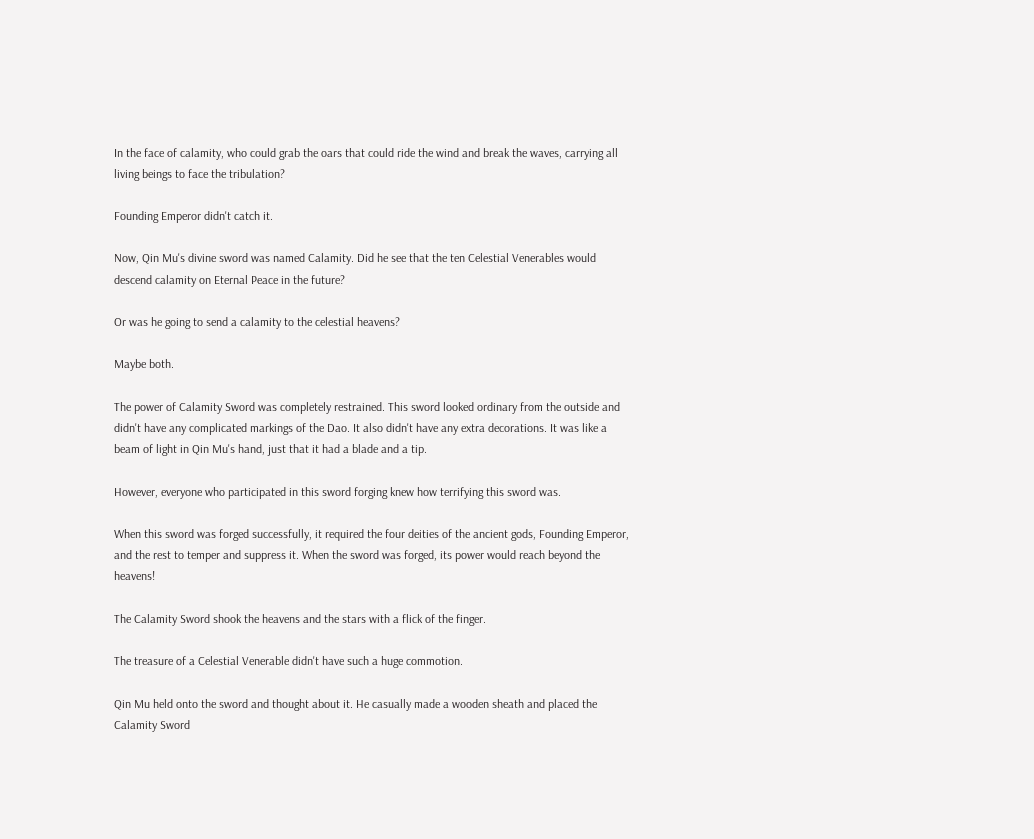In the face of calamity, who could grab the oars that could ride the wind and break the waves, carrying all living beings to face the tribulation?

Founding Emperor didn't catch it.

Now, Qin Mu's divine sword was named Calamity. Did he see that the ten Celestial Venerables would descend calamity on Eternal Peace in the future?

Or was he going to send a calamity to the celestial heavens?

Maybe both.

The power of Calamity Sword was completely restrained. This sword looked ordinary from the outside and didn't have any complicated markings of the Dao. It also didn't have any extra decorations. It was like a beam of light in Qin Mu's hand, just that it had a blade and a tip.

However, everyone who participated in this sword forging knew how terrifying this sword was.

When this sword was forged successfully, it required the four deities of the ancient gods, Founding Emperor, and the rest to temper and suppress it. When the sword was forged, its power would reach beyond the heavens!

The Calamity Sword shook the heavens and the stars with a flick of the finger.

The treasure of a Celestial Venerable didn't have such a huge commotion.

Qin Mu held onto the sword and thought about it. He casually made a wooden sheath and placed the Calamity Sword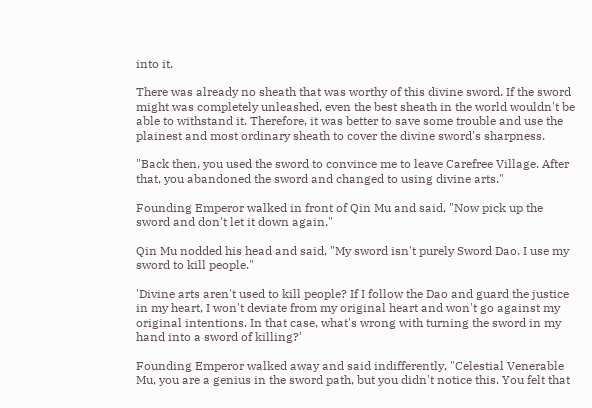into it.

There was already no sheath that was worthy of this divine sword. If the sword might was completely unleashed, even the best sheath in the world wouldn't be able to withstand it. Therefore, it was better to save some trouble and use the plainest and most ordinary sheath to cover the divine sword's sharpness.

"Back then, you used the sword to convince me to leave Carefree Village. After that, you abandoned the sword and changed to using divine arts."

Founding Emperor walked in front of Qin Mu and said, "Now pick up the sword and don't let it down again."

Qin Mu nodded his head and said, "My sword isn't purely Sword Dao. I use my sword to kill people."

'Divine arts aren't used to kill people? If I follow the Dao and guard the justice in my heart, I won't deviate from my original heart and won't go against my original intentions. In that case, what's wrong with turning the sword in my hand into a sword of killing?'

Founding Emperor walked away and said indifferently, "Celestial Venerable Mu, you are a genius in the sword path, but you didn't notice this. You felt that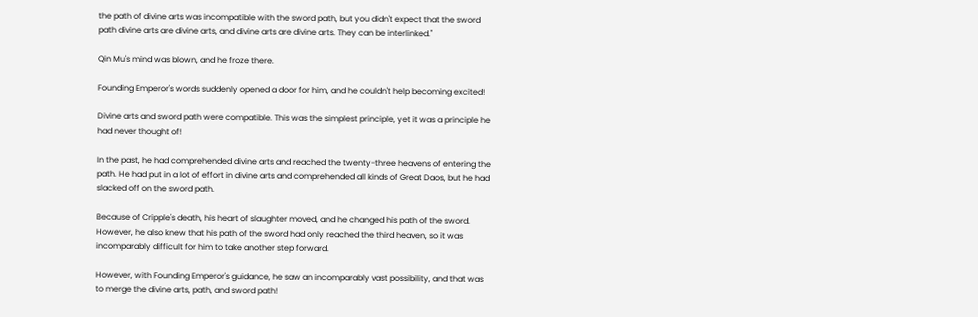the path of divine arts was incompatible with the sword path, but you didn't expect that the sword path divine arts are divine arts, and divine arts are divine arts. They can be interlinked."

Qin Mu's mind was blown, and he froze there.

Founding Emperor's words suddenly opened a door for him, and he couldn't help becoming excited!

Divine arts and sword path were compatible. This was the simplest principle, yet it was a principle he had never thought of!

In the past, he had comprehended divine arts and reached the twenty-three heavens of entering the path. He had put in a lot of effort in divine arts and comprehended all kinds of Great Daos, but he had slacked off on the sword path.

Because of Cripple's death, his heart of slaughter moved, and he changed his path of the sword. However, he also knew that his path of the sword had only reached the third heaven, so it was incomparably difficult for him to take another step forward.

However, with Founding Emperor's guidance, he saw an incomparably vast possibility, and that was to merge the divine arts, path, and sword path!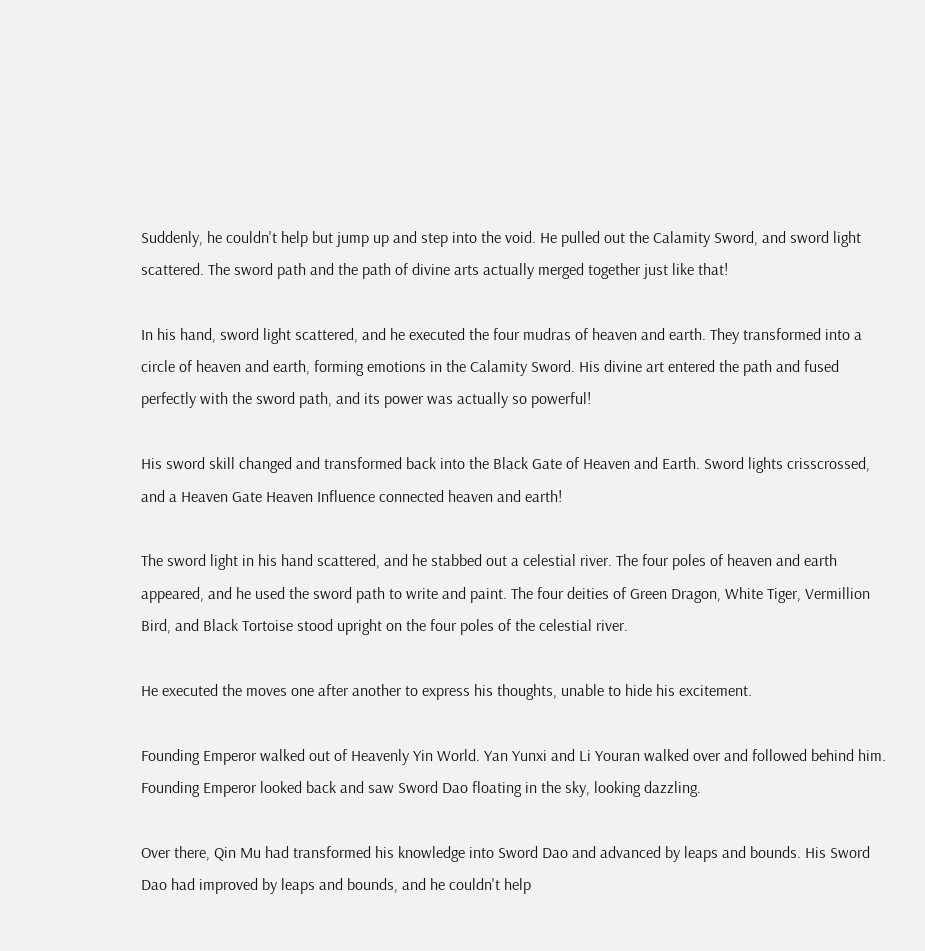Suddenly, he couldn't help but jump up and step into the void. He pulled out the Calamity Sword, and sword light scattered. The sword path and the path of divine arts actually merged together just like that!

In his hand, sword light scattered, and he executed the four mudras of heaven and earth. They transformed into a circle of heaven and earth, forming emotions in the Calamity Sword. His divine art entered the path and fused perfectly with the sword path, and its power was actually so powerful!

His sword skill changed and transformed back into the Black Gate of Heaven and Earth. Sword lights crisscrossed, and a Heaven Gate Heaven Influence connected heaven and earth!

The sword light in his hand scattered, and he stabbed out a celestial river. The four poles of heaven and earth appeared, and he used the sword path to write and paint. The four deities of Green Dragon, White Tiger, Vermillion Bird, and Black Tortoise stood upright on the four poles of the celestial river.

He executed the moves one after another to express his thoughts, unable to hide his excitement.

Founding Emperor walked out of Heavenly Yin World. Yan Yunxi and Li Youran walked over and followed behind him. Founding Emperor looked back and saw Sword Dao floating in the sky, looking dazzling.

Over there, Qin Mu had transformed his knowledge into Sword Dao and advanced by leaps and bounds. His Sword Dao had improved by leaps and bounds, and he couldn't help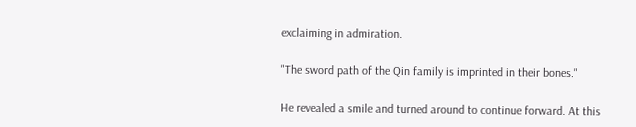exclaiming in admiration.

"The sword path of the Qin family is imprinted in their bones."

He revealed a smile and turned around to continue forward. At this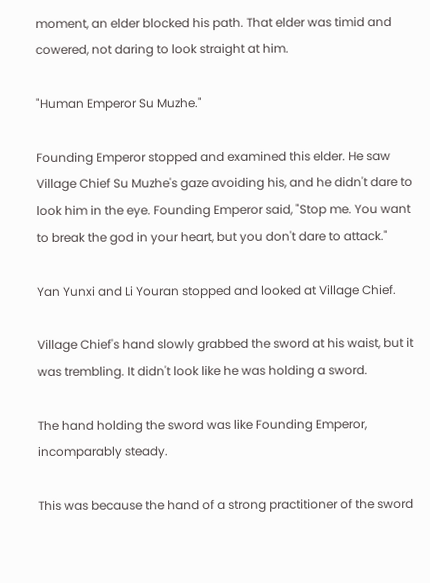moment, an elder blocked his path. That elder was timid and cowered, not daring to look straight at him.

"Human Emperor Su Muzhe."

Founding Emperor stopped and examined this elder. He saw Village Chief Su Muzhe's gaze avoiding his, and he didn't dare to look him in the eye. Founding Emperor said, "Stop me. You want to break the god in your heart, but you don't dare to attack."

Yan Yunxi and Li Youran stopped and looked at Village Chief.

Village Chief's hand slowly grabbed the sword at his waist, but it was trembling. It didn't look like he was holding a sword.

The hand holding the sword was like Founding Emperor, incomparably steady.

This was because the hand of a strong practitioner of the sword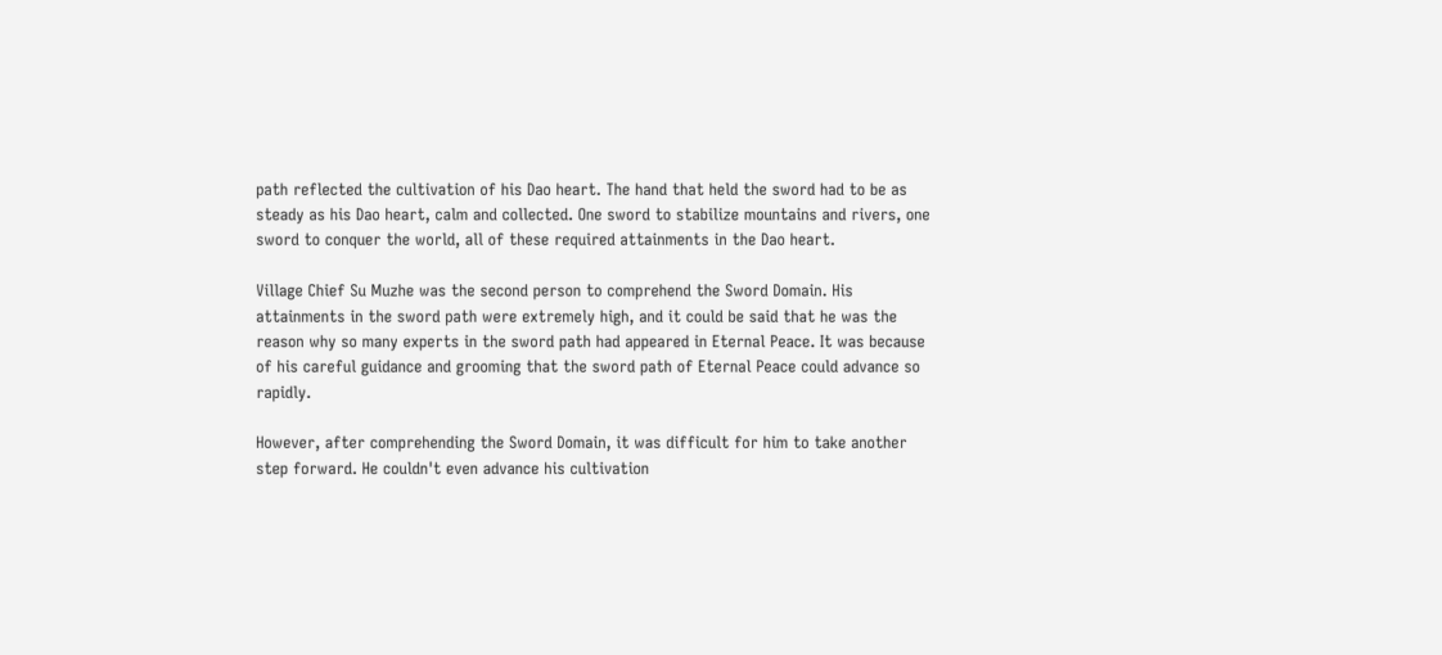path reflected the cultivation of his Dao heart. The hand that held the sword had to be as steady as his Dao heart, calm and collected. One sword to stabilize mountains and rivers, one sword to conquer the world, all of these required attainments in the Dao heart.

Village Chief Su Muzhe was the second person to comprehend the Sword Domain. His attainments in the sword path were extremely high, and it could be said that he was the reason why so many experts in the sword path had appeared in Eternal Peace. It was because of his careful guidance and grooming that the sword path of Eternal Peace could advance so rapidly.

However, after comprehending the Sword Domain, it was difficult for him to take another step forward. He couldn't even advance his cultivation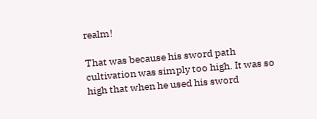realm!

That was because his sword path cultivation was simply too high. It was so high that when he used his sword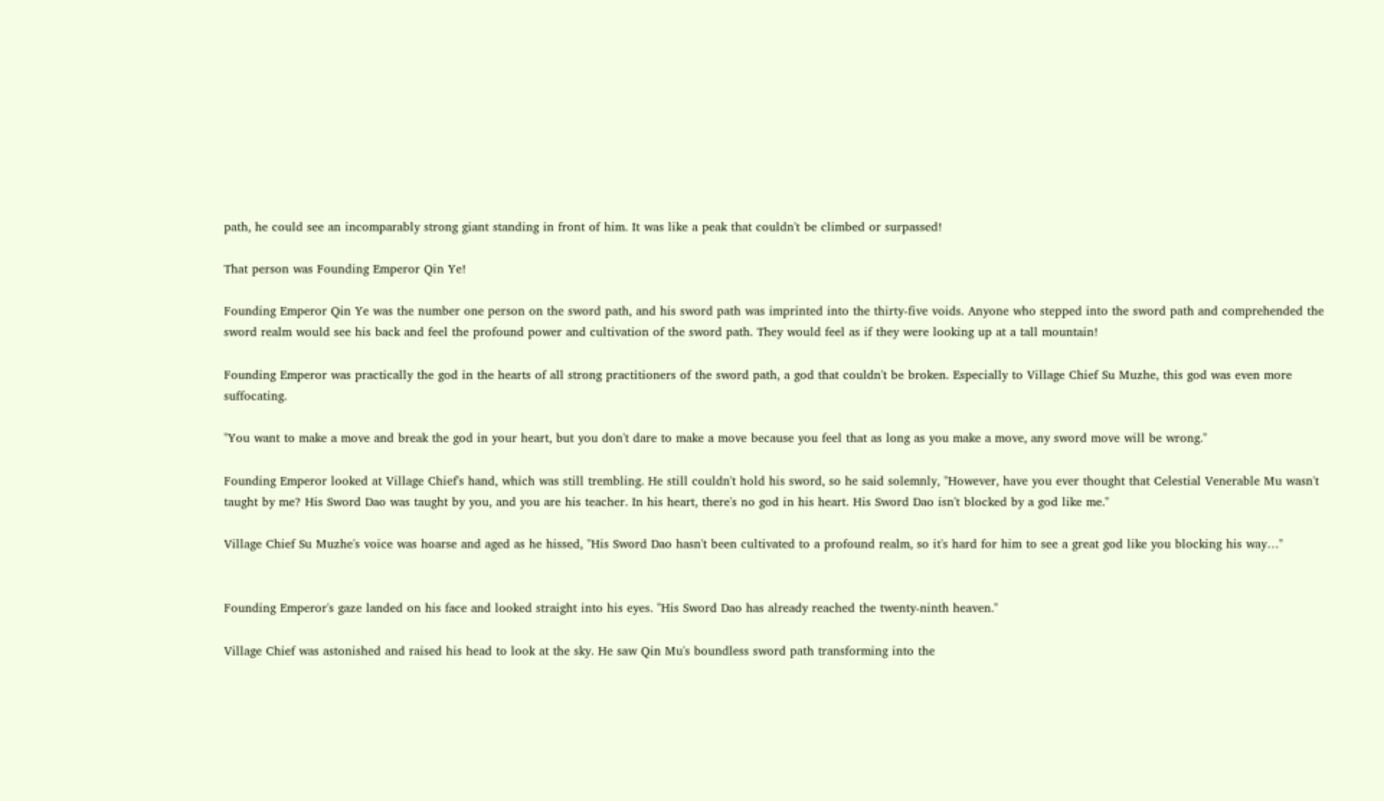path, he could see an incomparably strong giant standing in front of him. It was like a peak that couldn't be climbed or surpassed!

That person was Founding Emperor Qin Ye!

Founding Emperor Qin Ye was the number one person on the sword path, and his sword path was imprinted into the thirty-five voids. Anyone who stepped into the sword path and comprehended the sword realm would see his back and feel the profound power and cultivation of the sword path. They would feel as if they were looking up at a tall mountain!

Founding Emperor was practically the god in the hearts of all strong practitioners of the sword path, a god that couldn't be broken. Especially to Village Chief Su Muzhe, this god was even more suffocating.

"You want to make a move and break the god in your heart, but you don't dare to make a move because you feel that as long as you make a move, any sword move will be wrong."

Founding Emperor looked at Village Chief's hand, which was still trembling. He still couldn't hold his sword, so he said solemnly, "However, have you ever thought that Celestial Venerable Mu wasn't taught by me? His Sword Dao was taught by you, and you are his teacher. In his heart, there's no god in his heart. His Sword Dao isn't blocked by a god like me."

Village Chief Su Muzhe's voice was hoarse and aged as he hissed, "His Sword Dao hasn't been cultivated to a profound realm, so it's hard for him to see a great god like you blocking his way…"


Founding Emperor's gaze landed on his face and looked straight into his eyes. "His Sword Dao has already reached the twenty-ninth heaven."

Village Chief was astonished and raised his head to look at the sky. He saw Qin Mu's boundless sword path transforming into the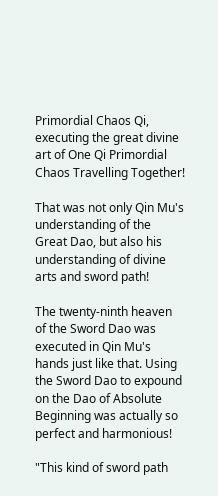Primordial Chaos Qi, executing the great divine art of One Qi Primordial Chaos Travelling Together!

That was not only Qin Mu's understanding of the Great Dao, but also his understanding of divine arts and sword path!

The twenty-ninth heaven of the Sword Dao was executed in Qin Mu's hands just like that. Using the Sword Dao to expound on the Dao of Absolute Beginning was actually so perfect and harmonious!

"This kind of sword path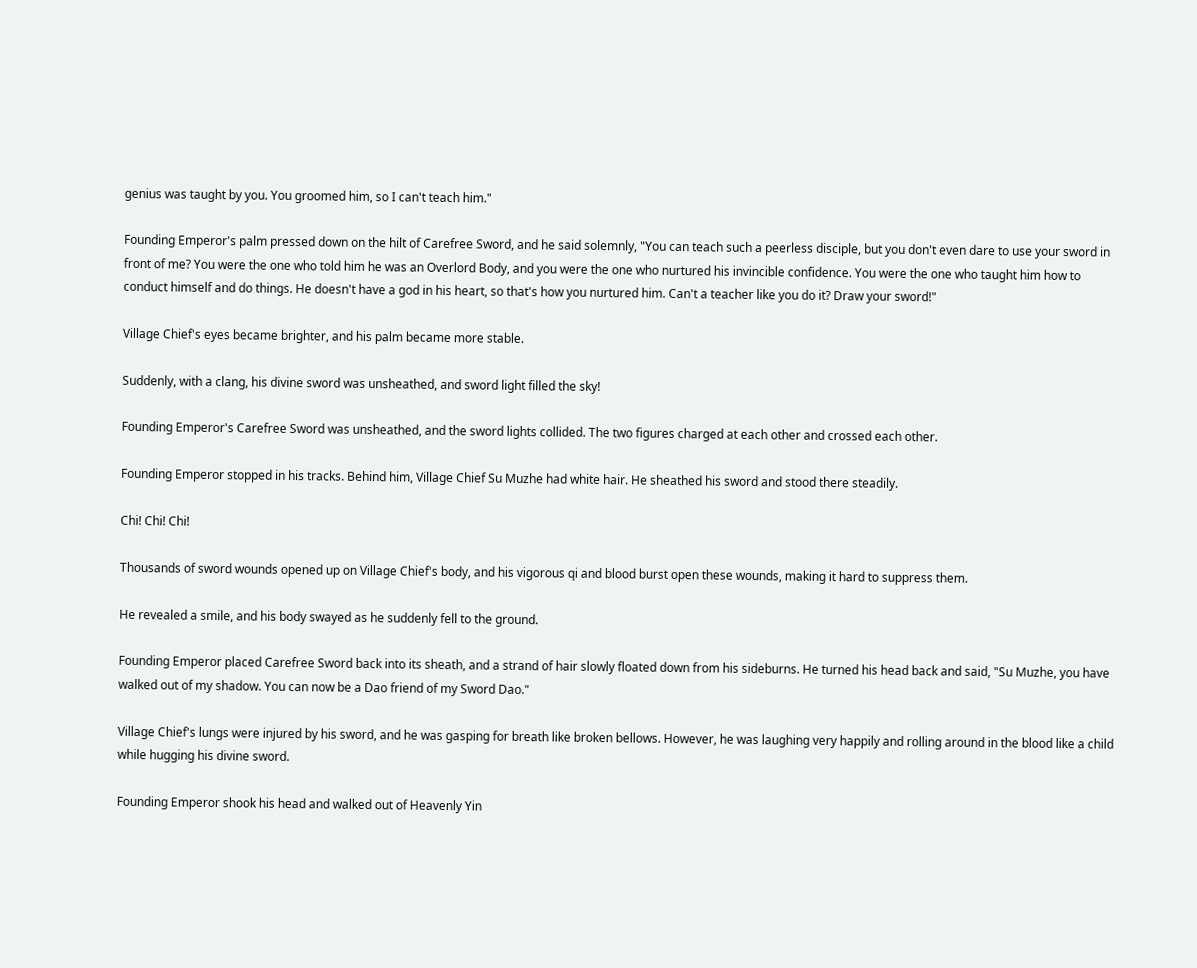genius was taught by you. You groomed him, so I can't teach him."

Founding Emperor's palm pressed down on the hilt of Carefree Sword, and he said solemnly, "You can teach such a peerless disciple, but you don't even dare to use your sword in front of me? You were the one who told him he was an Overlord Body, and you were the one who nurtured his invincible confidence. You were the one who taught him how to conduct himself and do things. He doesn't have a god in his heart, so that's how you nurtured him. Can't a teacher like you do it? Draw your sword!"

Village Chief's eyes became brighter, and his palm became more stable.

Suddenly, with a clang, his divine sword was unsheathed, and sword light filled the sky!

Founding Emperor's Carefree Sword was unsheathed, and the sword lights collided. The two figures charged at each other and crossed each other.

Founding Emperor stopped in his tracks. Behind him, Village Chief Su Muzhe had white hair. He sheathed his sword and stood there steadily.

Chi! Chi! Chi!

Thousands of sword wounds opened up on Village Chief's body, and his vigorous qi and blood burst open these wounds, making it hard to suppress them.

He revealed a smile, and his body swayed as he suddenly fell to the ground.

Founding Emperor placed Carefree Sword back into its sheath, and a strand of hair slowly floated down from his sideburns. He turned his head back and said, "Su Muzhe, you have walked out of my shadow. You can now be a Dao friend of my Sword Dao."

Village Chief's lungs were injured by his sword, and he was gasping for breath like broken bellows. However, he was laughing very happily and rolling around in the blood like a child while hugging his divine sword.

Founding Emperor shook his head and walked out of Heavenly Yin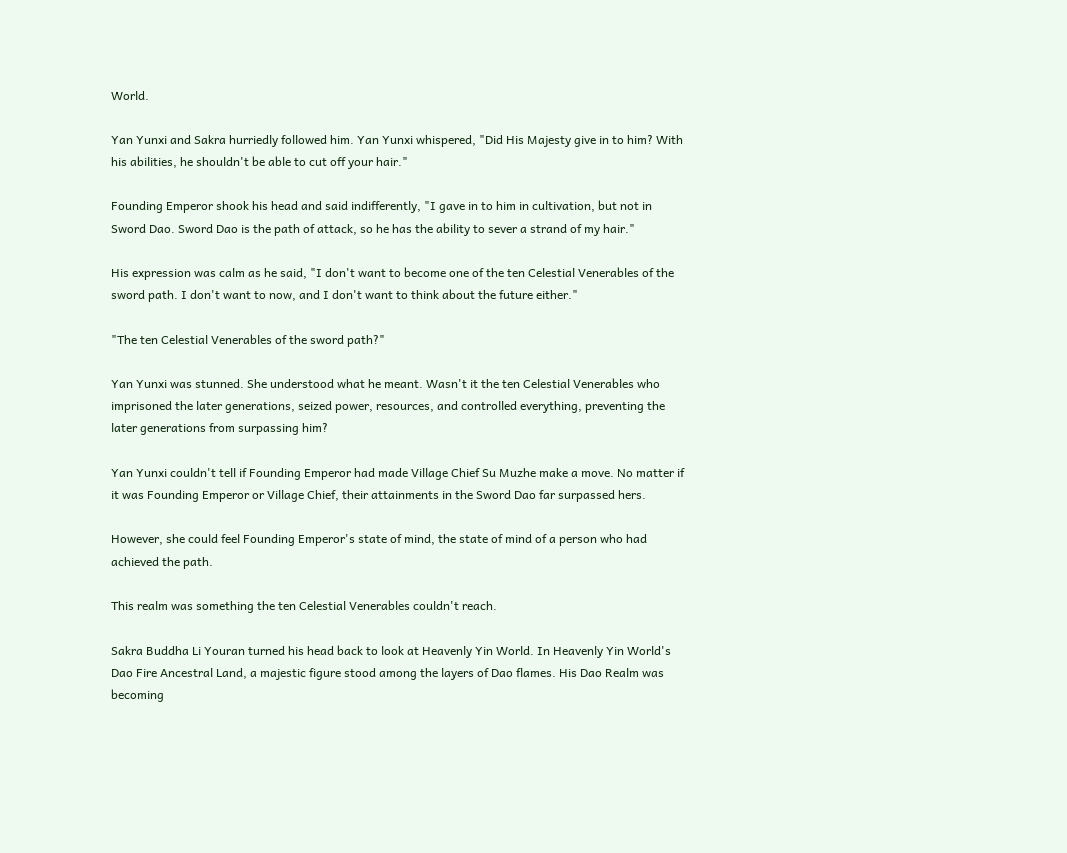World.

Yan Yunxi and Sakra hurriedly followed him. Yan Yunxi whispered, "Did His Majesty give in to him? With his abilities, he shouldn't be able to cut off your hair."

Founding Emperor shook his head and said indifferently, "I gave in to him in cultivation, but not in Sword Dao. Sword Dao is the path of attack, so he has the ability to sever a strand of my hair."

His expression was calm as he said, "I don't want to become one of the ten Celestial Venerables of the sword path. I don't want to now, and I don't want to think about the future either."

"The ten Celestial Venerables of the sword path?"

Yan Yunxi was stunned. She understood what he meant. Wasn't it the ten Celestial Venerables who imprisoned the later generations, seized power, resources, and controlled everything, preventing the later generations from surpassing him?

Yan Yunxi couldn't tell if Founding Emperor had made Village Chief Su Muzhe make a move. No matter if it was Founding Emperor or Village Chief, their attainments in the Sword Dao far surpassed hers.

However, she could feel Founding Emperor's state of mind, the state of mind of a person who had achieved the path.

This realm was something the ten Celestial Venerables couldn't reach.

Sakra Buddha Li Youran turned his head back to look at Heavenly Yin World. In Heavenly Yin World's Dao Fire Ancestral Land, a majestic figure stood among the layers of Dao flames. His Dao Realm was becoming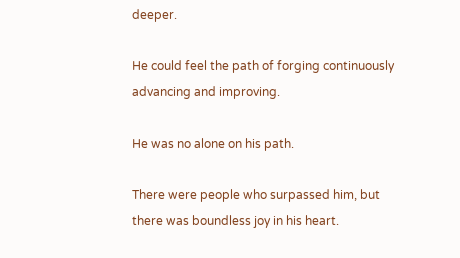deeper.

He could feel the path of forging continuously advancing and improving.

He was no alone on his path.

There were people who surpassed him, but there was boundless joy in his heart.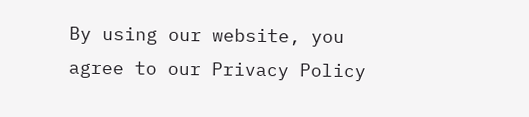By using our website, you agree to our Privacy Policy